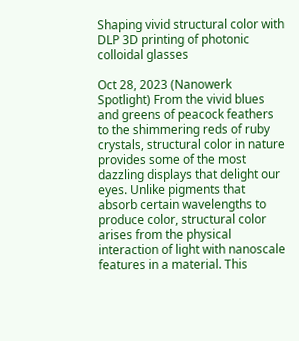Shaping vivid structural color with DLP 3D printing of photonic colloidal glasses

Oct 28, 2023 (Nanowerk Spotlight) From the vivid blues and greens of peacock feathers to the shimmering reds of ruby crystals, structural color in nature provides some of the most dazzling displays that delight our eyes. Unlike pigments that absorb certain wavelengths to produce color, structural color arises from the physical interaction of light with nanoscale features in a material. This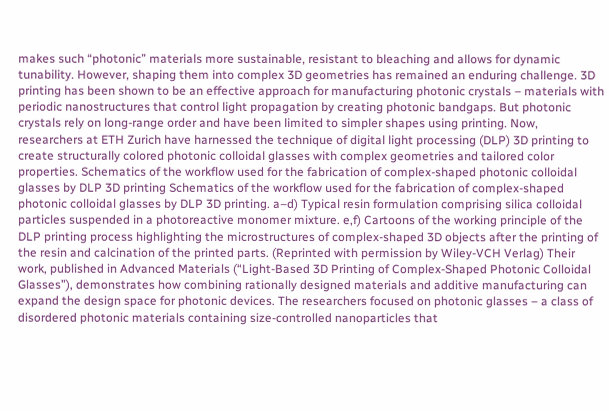makes such “photonic” materials more sustainable, resistant to bleaching and allows for dynamic tunability. However, shaping them into complex 3D geometries has remained an enduring challenge. 3D printing has been shown to be an effective approach for manufacturing photonic crystals – materials with periodic nanostructures that control light propagation by creating photonic bandgaps. But photonic crystals rely on long-range order and have been limited to simpler shapes using printing. Now, researchers at ETH Zurich have harnessed the technique of digital light processing (DLP) 3D printing to create structurally colored photonic colloidal glasses with complex geometries and tailored color properties. Schematics of the workflow used for the fabrication of complex-shaped photonic colloidal glasses by DLP 3D printing Schematics of the workflow used for the fabrication of complex-shaped photonic colloidal glasses by DLP 3D printing. a–d) Typical resin formulation comprising silica colloidal particles suspended in a photoreactive monomer mixture. e,f) Cartoons of the working principle of the DLP printing process highlighting the microstructures of complex-shaped 3D objects after the printing of the resin and calcination of the printed parts. (Reprinted with permission by Wiley-VCH Verlag) Their work, published in Advanced Materials (“Light-Based 3D Printing of Complex-Shaped Photonic Colloidal Glasses”), demonstrates how combining rationally designed materials and additive manufacturing can expand the design space for photonic devices. The researchers focused on photonic glasses – a class of disordered photonic materials containing size-controlled nanoparticles that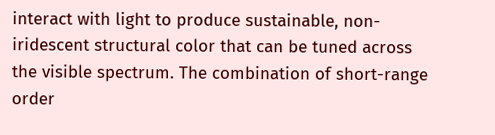interact with light to produce sustainable, non-iridescent structural color that can be tuned across the visible spectrum. The combination of short-range order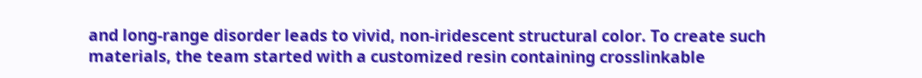and long-range disorder leads to vivid, non-iridescent structural color. To create such materials, the team started with a customized resin containing crosslinkable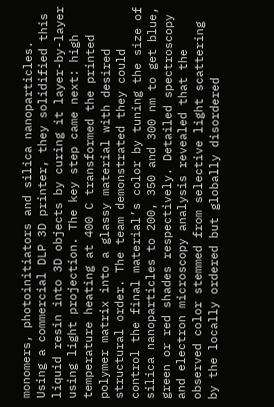monomers, photoinitiators and silica nanoparticles. Using a commercial DLP 3D printer, they solidified this liquid resin into 3D objects by curing it layer-by-layer using light projection. The key step came next: high temperature heating at 400 C transformed the printed polymer matrix into a glassy material with desired structural order. The team demonstrated they could control the final material’s color by tuning the size of silica nanoparticles to 200, 350 and 300 nm to get blue, green or red shades respectively. Detailed spectroscopy and electron microscopy analysis revealed that the observed color stemmed from selective light scattering by the locally ordered but globally disordered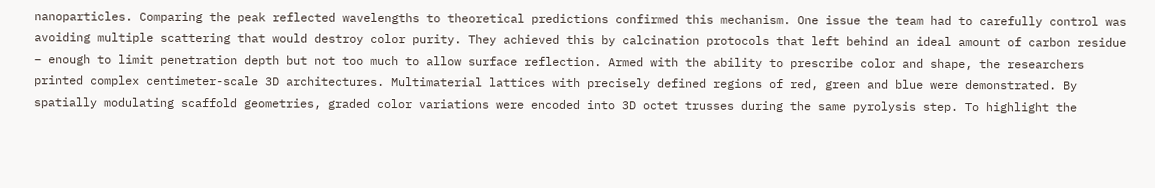nanoparticles. Comparing the peak reflected wavelengths to theoretical predictions confirmed this mechanism. One issue the team had to carefully control was avoiding multiple scattering that would destroy color purity. They achieved this by calcination protocols that left behind an ideal amount of carbon residue – enough to limit penetration depth but not too much to allow surface reflection. Armed with the ability to prescribe color and shape, the researchers printed complex centimeter-scale 3D architectures. Multimaterial lattices with precisely defined regions of red, green and blue were demonstrated. By spatially modulating scaffold geometries, graded color variations were encoded into 3D octet trusses during the same pyrolysis step. To highlight the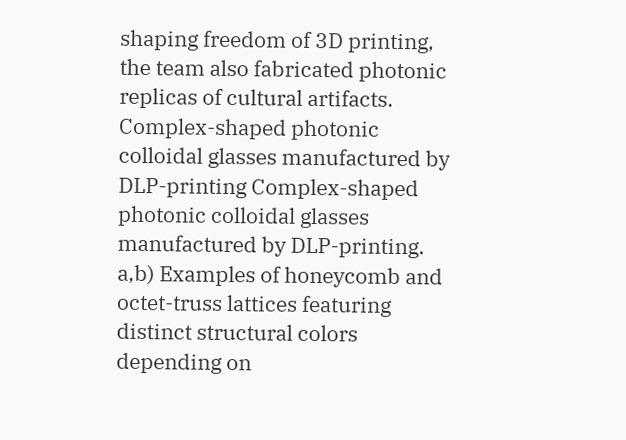shaping freedom of 3D printing, the team also fabricated photonic replicas of cultural artifacts. Complex-shaped photonic colloidal glasses manufactured by DLP-printing Complex-shaped photonic colloidal glasses manufactured by DLP-printing. a,b) Examples of honeycomb and octet-truss lattices featuring distinct structural colors depending on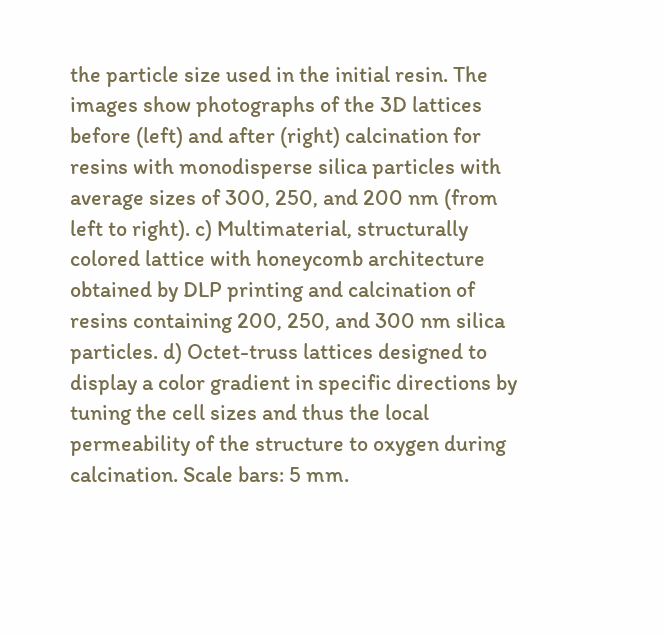the particle size used in the initial resin. The images show photographs of the 3D lattices before (left) and after (right) calcination for resins with monodisperse silica particles with average sizes of 300, 250, and 200 nm (from left to right). c) Multimaterial, structurally colored lattice with honeycomb architecture obtained by DLP printing and calcination of resins containing 200, 250, and 300 nm silica particles. d) Octet-truss lattices designed to display a color gradient in specific directions by tuning the cell sizes and thus the local permeability of the structure to oxygen during calcination. Scale bars: 5 mm.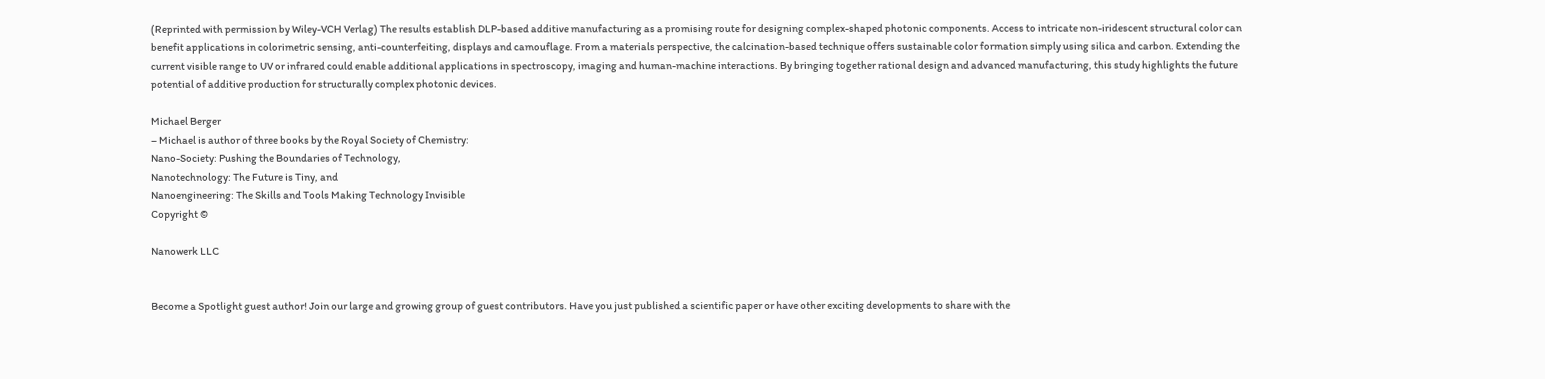(Reprinted with permission by Wiley-VCH Verlag) The results establish DLP-based additive manufacturing as a promising route for designing complex-shaped photonic components. Access to intricate non-iridescent structural color can benefit applications in colorimetric sensing, anti-counterfeiting, displays and camouflage. From a materials perspective, the calcination-based technique offers sustainable color formation simply using silica and carbon. Extending the current visible range to UV or infrared could enable additional applications in spectroscopy, imaging and human-machine interactions. By bringing together rational design and advanced manufacturing, this study highlights the future potential of additive production for structurally complex photonic devices.

Michael Berger
– Michael is author of three books by the Royal Society of Chemistry:
Nano-Society: Pushing the Boundaries of Technology,
Nanotechnology: The Future is Tiny, and
Nanoengineering: The Skills and Tools Making Technology Invisible
Copyright ©

Nanowerk LLC


Become a Spotlight guest author! Join our large and growing group of guest contributors. Have you just published a scientific paper or have other exciting developments to share with the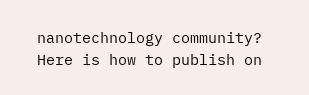nanotechnology community? Here is how to publish on